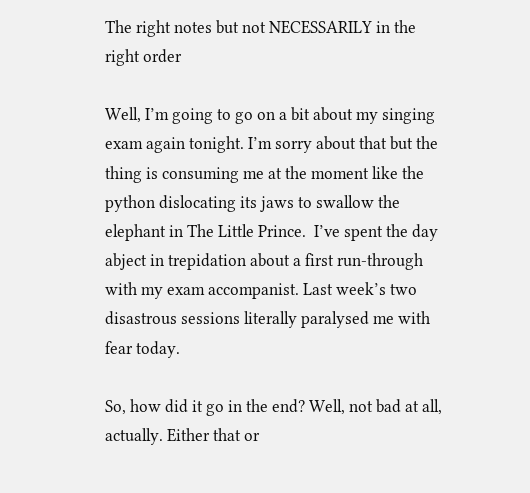The right notes but not NECESSARILY in the right order

Well, I’m going to go on a bit about my singing exam again tonight. I’m sorry about that but the thing is consuming me at the moment like the python dislocating its jaws to swallow the elephant in The Little Prince.  I’ve spent the day abject in trepidation about a first run-through with my exam accompanist. Last week’s two disastrous sessions literally paralysed me with fear today.

So, how did it go in the end? Well, not bad at all, actually. Either that or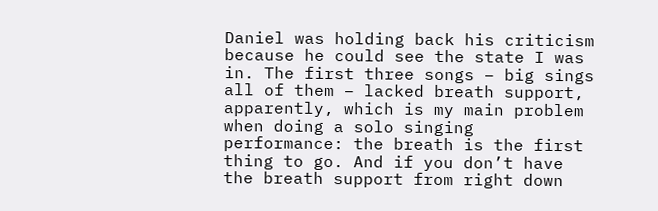Daniel was holding back his criticism because he could see the state I was in. The first three songs – big sings all of them – lacked breath support, apparently, which is my main problem when doing a solo singing performance: the breath is the first thing to go. And if you don’t have the breath support from right down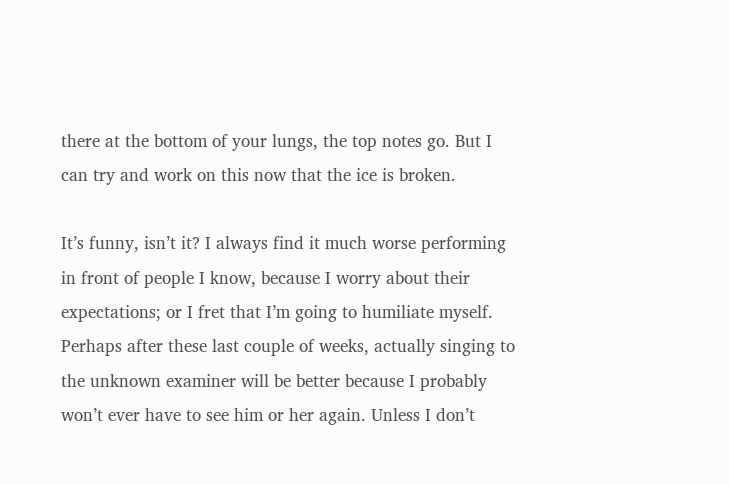there at the bottom of your lungs, the top notes go. But I can try and work on this now that the ice is broken.

It’s funny, isn’t it? I always find it much worse performing in front of people I know, because I worry about their expectations; or I fret that I’m going to humiliate myself. Perhaps after these last couple of weeks, actually singing to the unknown examiner will be better because I probably won’t ever have to see him or her again. Unless I don’t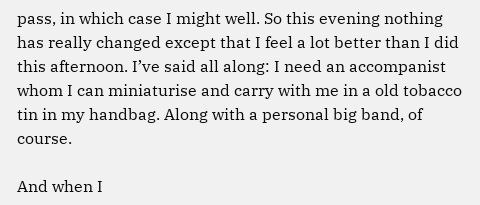pass, in which case I might well. So this evening nothing has really changed except that I feel a lot better than I did this afternoon. I’ve said all along: I need an accompanist whom I can miniaturise and carry with me in a old tobacco tin in my handbag. Along with a personal big band, of course.

And when I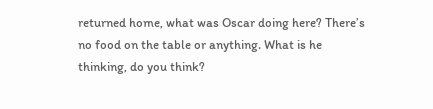returned home, what was Oscar doing here? There’s no food on the table or anything. What is he thinking, do you think?